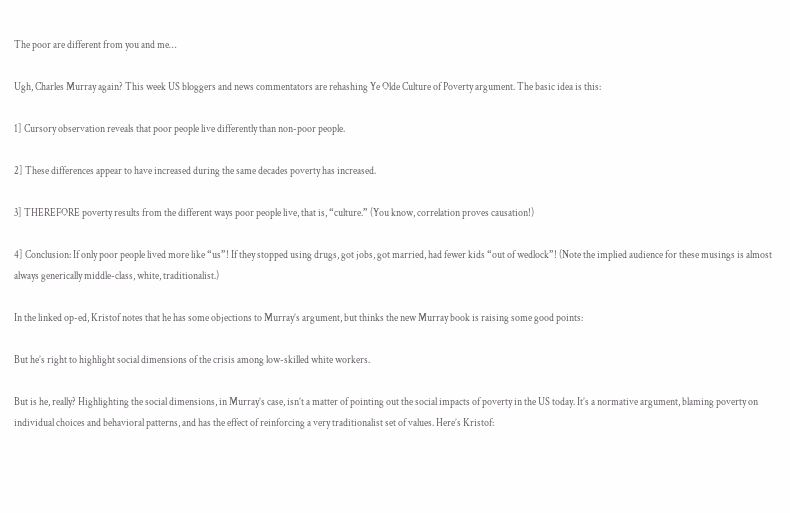The poor are different from you and me…

Ugh, Charles Murray again? This week US bloggers and news commentators are rehashing Ye Olde Culture of Poverty argument. The basic idea is this:

1] Cursory observation reveals that poor people live differently than non-poor people.

2] These differences appear to have increased during the same decades poverty has increased.

3] THEREFORE poverty results from the different ways poor people live, that is, “culture.” (You know, correlation proves causation!)

4] Conclusion: If only poor people lived more like “us”! If they stopped using drugs, got jobs, got married, had fewer kids “out of wedlock”! (Note the implied audience for these musings is almost always generically middle-class, white, traditionalist.)

In the linked op-ed, Kristof notes that he has some objections to Murray’s argument, but thinks the new Murray book is raising some good points:

But he’s right to highlight social dimensions of the crisis among low-skilled white workers.

But is he, really? Highlighting the social dimensions, in Murray’s case, isn’t a matter of pointing out the social impacts of poverty in the US today. It’s a normative argument, blaming poverty on individual choices and behavioral patterns, and has the effect of reinforcing a very traditionalist set of values. Here’s Kristof: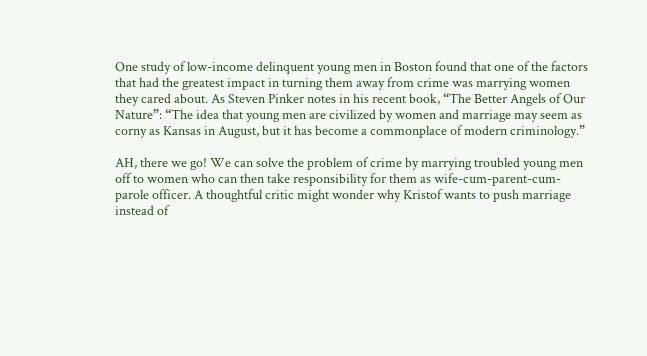One study of low-income delinquent young men in Boston found that one of the factors that had the greatest impact in turning them away from crime was marrying women they cared about. As Steven Pinker notes in his recent book, “The Better Angels of Our Nature”: “The idea that young men are civilized by women and marriage may seem as corny as Kansas in August, but it has become a commonplace of modern criminology.”

AH, there we go! We can solve the problem of crime by marrying troubled young men off to women who can then take responsibility for them as wife-cum-parent-cum-parole officer. A thoughtful critic might wonder why Kristof wants to push marriage instead of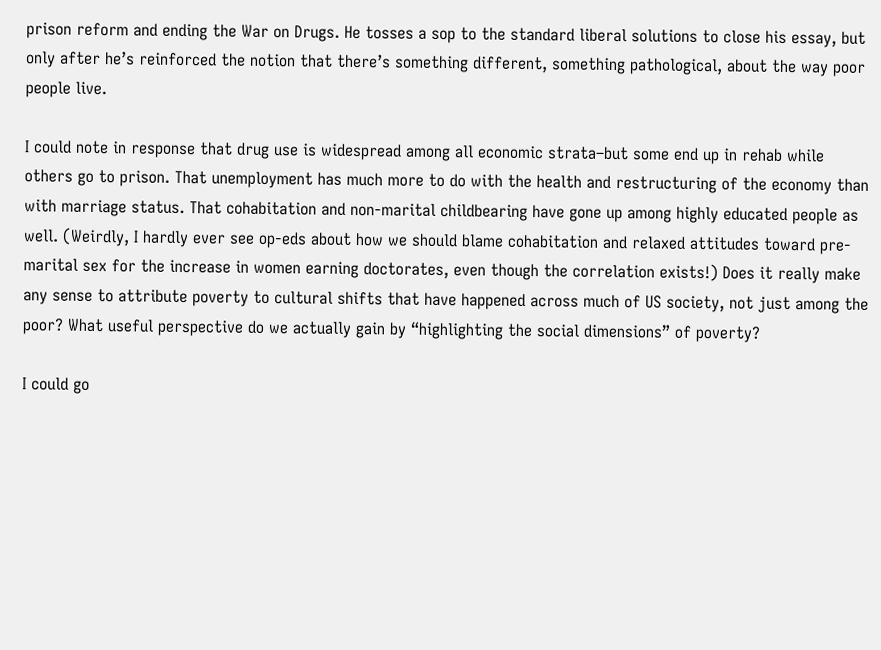prison reform and ending the War on Drugs. He tosses a sop to the standard liberal solutions to close his essay, but only after he’s reinforced the notion that there’s something different, something pathological, about the way poor people live.

I could note in response that drug use is widespread among all economic strata–but some end up in rehab while others go to prison. That unemployment has much more to do with the health and restructuring of the economy than with marriage status. That cohabitation and non-marital childbearing have gone up among highly educated people as well. (Weirdly, I hardly ever see op-eds about how we should blame cohabitation and relaxed attitudes toward pre-marital sex for the increase in women earning doctorates, even though the correlation exists!) Does it really make any sense to attribute poverty to cultural shifts that have happened across much of US society, not just among the poor? What useful perspective do we actually gain by “highlighting the social dimensions” of poverty?

I could go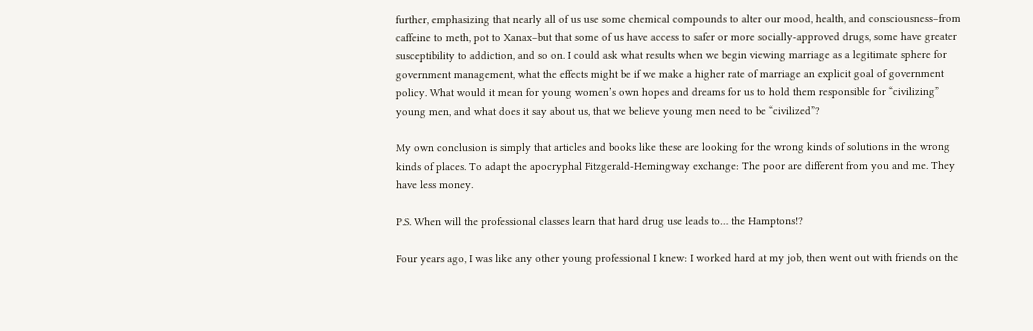further, emphasizing that nearly all of us use some chemical compounds to alter our mood, health, and consciousness–from caffeine to meth, pot to Xanax–but that some of us have access to safer or more socially-approved drugs, some have greater susceptibility to addiction, and so on. I could ask what results when we begin viewing marriage as a legitimate sphere for government management, what the effects might be if we make a higher rate of marriage an explicit goal of government policy. What would it mean for young women’s own hopes and dreams for us to hold them responsible for “civilizing” young men, and what does it say about us, that we believe young men need to be “civilized”?

My own conclusion is simply that articles and books like these are looking for the wrong kinds of solutions in the wrong kinds of places. To adapt the apocryphal Fitzgerald-Hemingway exchange: The poor are different from you and me. They have less money.

P.S. When will the professional classes learn that hard drug use leads to… the Hamptons!?

Four years ago, I was like any other young professional I knew: I worked hard at my job, then went out with friends on the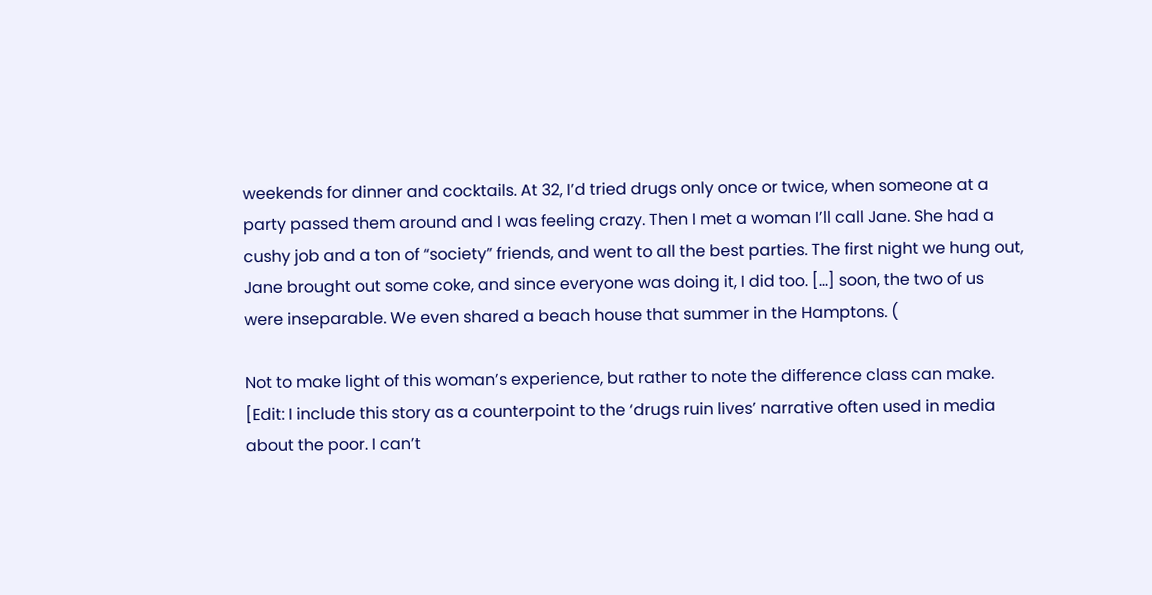weekends for dinner and cocktails. At 32, I’d tried drugs only once or twice, when someone at a party passed them around and I was feeling crazy. Then I met a woman I’ll call Jane. She had a cushy job and a ton of “society” friends, and went to all the best parties. The first night we hung out, Jane brought out some coke, and since everyone was doing it, I did too. […] soon, the two of us were inseparable. We even shared a beach house that summer in the Hamptons. (

Not to make light of this woman’s experience, but rather to note the difference class can make. [Edit: I include this story as a counterpoint to the ‘drugs ruin lives’ narrative often used in media about the poor. I can’t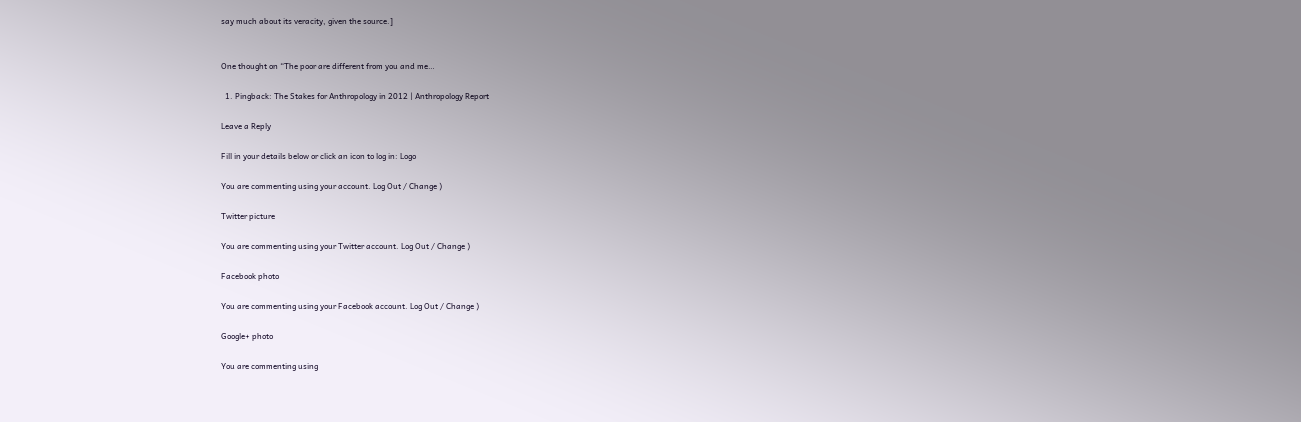say much about its veracity, given the source.]


One thought on “The poor are different from you and me…

  1. Pingback: The Stakes for Anthropology in 2012 | Anthropology Report

Leave a Reply

Fill in your details below or click an icon to log in: Logo

You are commenting using your account. Log Out / Change )

Twitter picture

You are commenting using your Twitter account. Log Out / Change )

Facebook photo

You are commenting using your Facebook account. Log Out / Change )

Google+ photo

You are commenting using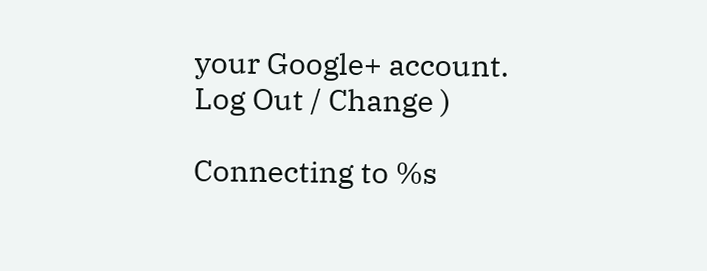your Google+ account. Log Out / Change )

Connecting to %s